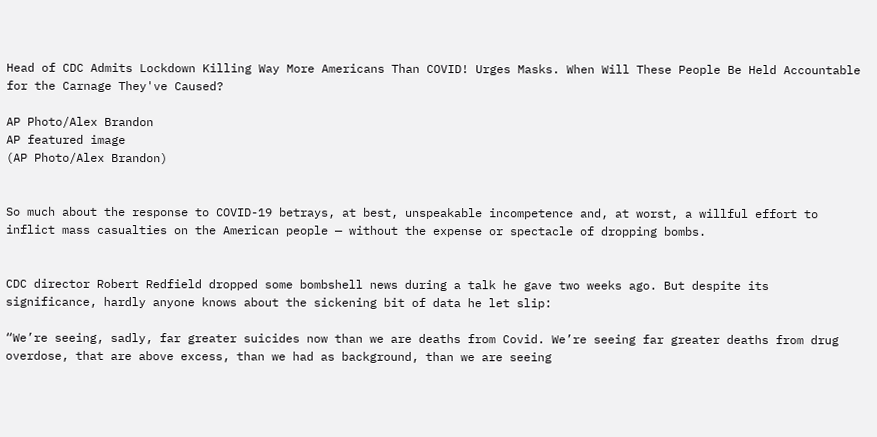Head of CDC Admits Lockdown Killing Way More Americans Than COVID! Urges Masks. When Will These People Be Held Accountable for the Carnage They've Caused?

AP Photo/Alex Brandon
AP featured image
(AP Photo/Alex Brandon)


So much about the response to COVID-19 betrays, at best, unspeakable incompetence and, at worst, a willful effort to inflict mass casualties on the American people — without the expense or spectacle of dropping bombs.


CDC director Robert Redfield dropped some bombshell news during a talk he gave two weeks ago. But despite its significance, hardly anyone knows about the sickening bit of data he let slip:

“We’re seeing, sadly, far greater suicides now than we are deaths from Covid. We’re seeing far greater deaths from drug overdose, that are above excess, than we had as background, than we are seeing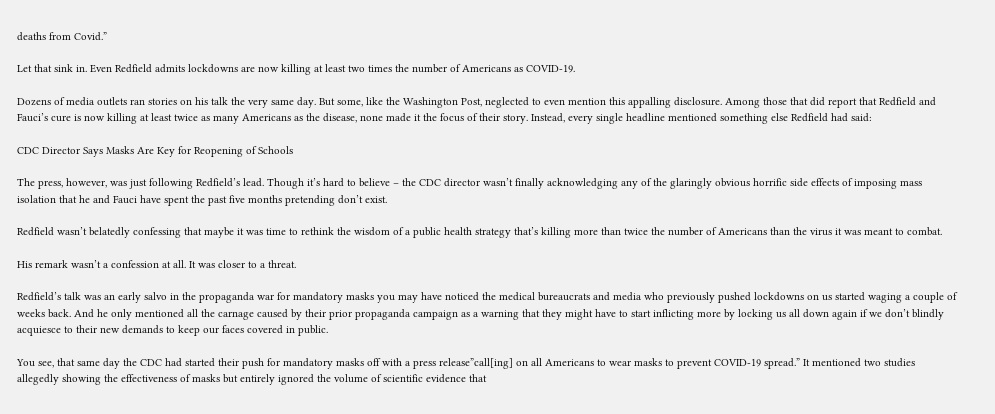deaths from Covid.”

Let that sink in. Even Redfield admits lockdowns are now killing at least two times the number of Americans as COVID-19.

Dozens of media outlets ran stories on his talk the very same day. But some, like the Washington Post, neglected to even mention this appalling disclosure. Among those that did report that Redfield and Fauci’s cure is now killing at least twice as many Americans as the disease, none made it the focus of their story. Instead, every single headline mentioned something else Redfield had said:

CDC Director Says Masks Are Key for Reopening of Schools

The press, however, was just following Redfield’s lead. Though it’s hard to believe – the CDC director wasn’t finally acknowledging any of the glaringly obvious horrific side effects of imposing mass isolation that he and Fauci have spent the past five months pretending don’t exist.

Redfield wasn’t belatedly confessing that maybe it was time to rethink the wisdom of a public health strategy that’s killing more than twice the number of Americans than the virus it was meant to combat.

His remark wasn’t a confession at all. It was closer to a threat.

Redfield’s talk was an early salvo in the propaganda war for mandatory masks you may have noticed the medical bureaucrats and media who previously pushed lockdowns on us started waging a couple of weeks back. And he only mentioned all the carnage caused by their prior propaganda campaign as a warning that they might have to start inflicting more by locking us all down again if we don’t blindly acquiesce to their new demands to keep our faces covered in public.

You see, that same day the CDC had started their push for mandatory masks off with a press release”call[ing] on all Americans to wear masks to prevent COVID-19 spread.” It mentioned two studies allegedly showing the effectiveness of masks but entirely ignored the volume of scientific evidence that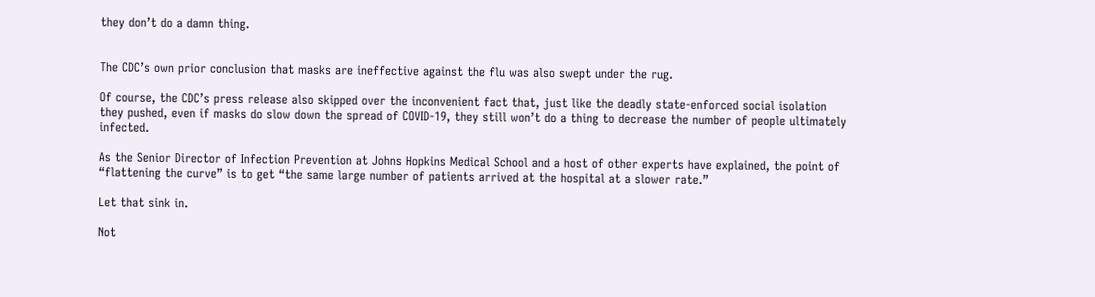they don’t do a damn thing.


The CDC’s own prior conclusion that masks are ineffective against the flu was also swept under the rug.

Of course, the CDC’s press release also skipped over the inconvenient fact that, just like the deadly state-enforced social isolation they pushed, even if masks do slow down the spread of COVID-19, they still won’t do a thing to decrease the number of people ultimately infected.

As the Senior Director of Infection Prevention at Johns Hopkins Medical School and a host of other experts have explained, the point of “flattening the curve” is to get “the same large number of patients arrived at the hospital at a slower rate.”

Let that sink in.

Not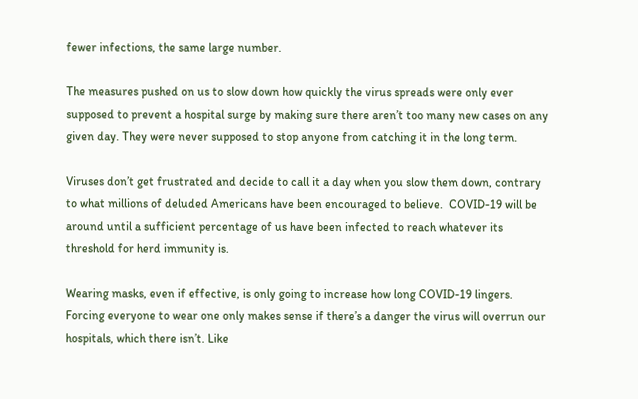fewer infections, the same large number.

The measures pushed on us to slow down how quickly the virus spreads were only ever supposed to prevent a hospital surge by making sure there aren’t too many new cases on any given day. They were never supposed to stop anyone from catching it in the long term.

Viruses don’t get frustrated and decide to call it a day when you slow them down, contrary to what millions of deluded Americans have been encouraged to believe.  COVID-19 will be around until a sufficient percentage of us have been infected to reach whatever its threshold for herd immunity is.

Wearing masks, even if effective, is only going to increase how long COVID-19 lingers. Forcing everyone to wear one only makes sense if there’s a danger the virus will overrun our hospitals, which there isn’t. Like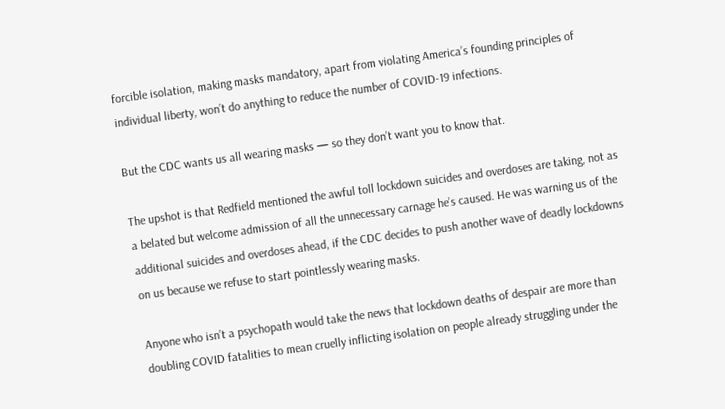forcible isolation, making masks mandatory, apart from violating America’s founding principles of individual liberty, won’t do anything to reduce the number of COVID-19 infections.

But the CDC wants us all wearing masks — so they don’t want you to know that.

The upshot is that Redfield mentioned the awful toll lockdown suicides and overdoses are taking, not as a belated but welcome admission of all the unnecessary carnage he’s caused. He was warning us of the additional suicides and overdoses ahead, if the CDC decides to push another wave of deadly lockdowns on us because we refuse to start pointlessly wearing masks.

Anyone who isn’t a psychopath would take the news that lockdown deaths of despair are more than doubling COVID fatalities to mean cruelly inflicting isolation on people already struggling under the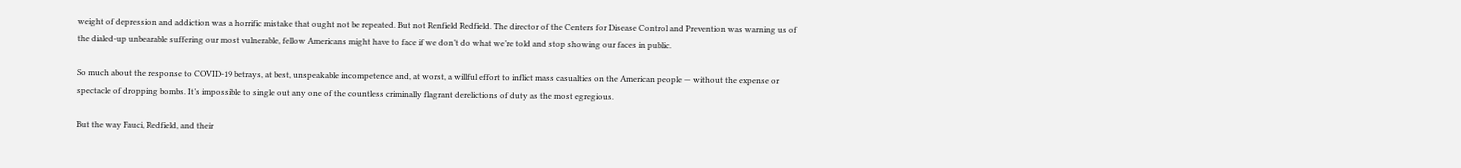weight of depression and addiction was a horrific mistake that ought not be repeated. But not Renfield Redfield. The director of the Centers for Disease Control and Prevention was warning us of the dialed-up unbearable suffering our most vulnerable, fellow Americans might have to face if we don’t do what we’re told and stop showing our faces in public.

So much about the response to COVID-19 betrays, at best, unspeakable incompetence and, at worst, a willful effort to inflict mass casualties on the American people — without the expense or spectacle of dropping bombs. It’s impossible to single out any one of the countless criminally flagrant derelictions of duty as the most egregious.

But the way Fauci, Redfield, and their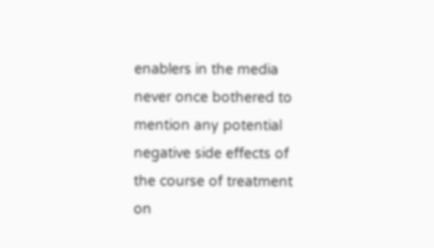enablers in the media never once bothered to mention any potential negative side effects of the course of treatment on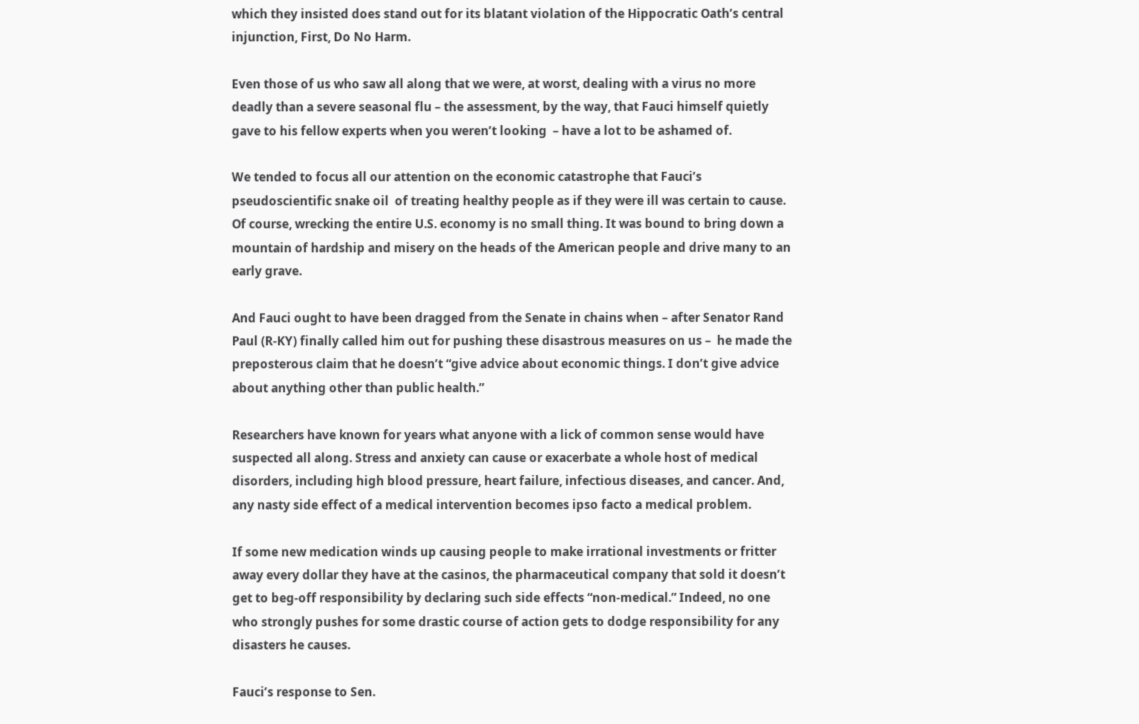which they insisted does stand out for its blatant violation of the Hippocratic Oath’s central injunction, First, Do No Harm.

Even those of us who saw all along that we were, at worst, dealing with a virus no more deadly than a severe seasonal flu – the assessment, by the way, that Fauci himself quietly gave to his fellow experts when you weren’t looking  – have a lot to be ashamed of.

We tended to focus all our attention on the economic catastrophe that Fauci’s pseudoscientific snake oil  of treating healthy people as if they were ill was certain to cause. Of course, wrecking the entire U.S. economy is no small thing. It was bound to bring down a mountain of hardship and misery on the heads of the American people and drive many to an early grave.

And Fauci ought to have been dragged from the Senate in chains when – after Senator Rand Paul (R-KY) finally called him out for pushing these disastrous measures on us –  he made the preposterous claim that he doesn’t “give advice about economic things. I don’t give advice about anything other than public health.”

Researchers have known for years what anyone with a lick of common sense would have suspected all along. Stress and anxiety can cause or exacerbate a whole host of medical disorders, including high blood pressure, heart failure, infectious diseases, and cancer. And, any nasty side effect of a medical intervention becomes ipso facto a medical problem.

If some new medication winds up causing people to make irrational investments or fritter away every dollar they have at the casinos, the pharmaceutical company that sold it doesn’t get to beg-off responsibility by declaring such side effects “non-medical.” Indeed, no one who strongly pushes for some drastic course of action gets to dodge responsibility for any disasters he causes.

Fauci’s response to Sen.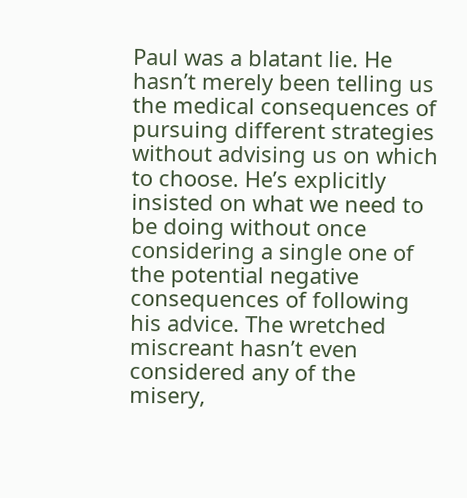Paul was a blatant lie. He hasn’t merely been telling us the medical consequences of pursuing different strategies without advising us on which to choose. He’s explicitly insisted on what we need to be doing without once considering a single one of the potential negative consequences of following his advice. The wretched miscreant hasn’t even considered any of the misery,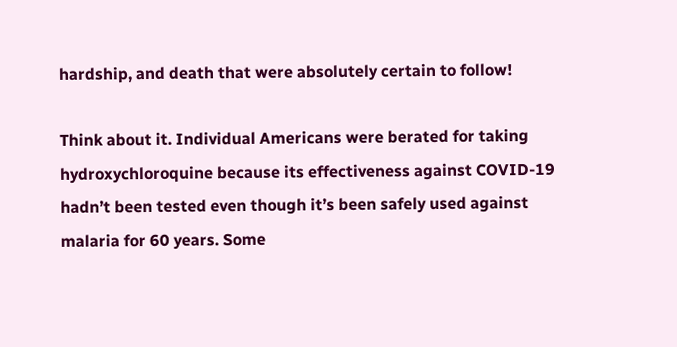hardship, and death that were absolutely certain to follow!

Think about it. Individual Americans were berated for taking hydroxychloroquine because its effectiveness against COVID-19 hadn’t been tested even though it’s been safely used against malaria for 60 years. Some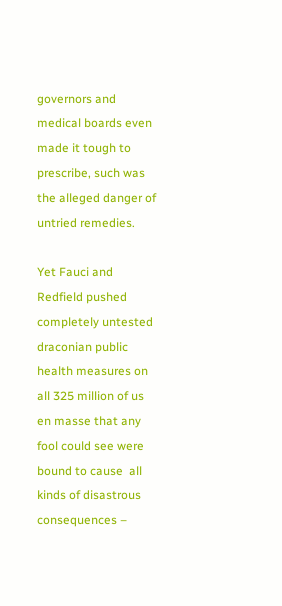governors and medical boards even made it tough to prescribe, such was the alleged danger of untried remedies.

Yet Fauci and Redfield pushed completely untested draconian public health measures on all 325 million of us en masse that any fool could see were bound to cause  all kinds of disastrous consequences –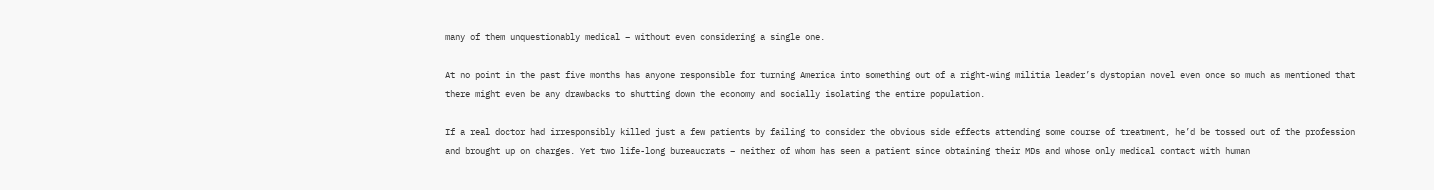many of them unquestionably medical – without even considering a single one.

At no point in the past five months has anyone responsible for turning America into something out of a right-wing militia leader’s dystopian novel even once so much as mentioned that there might even be any drawbacks to shutting down the economy and socially isolating the entire population.

If a real doctor had irresponsibly killed just a few patients by failing to consider the obvious side effects attending some course of treatment, he’d be tossed out of the profession and brought up on charges. Yet two life-long bureaucrats – neither of whom has seen a patient since obtaining their MDs and whose only medical contact with human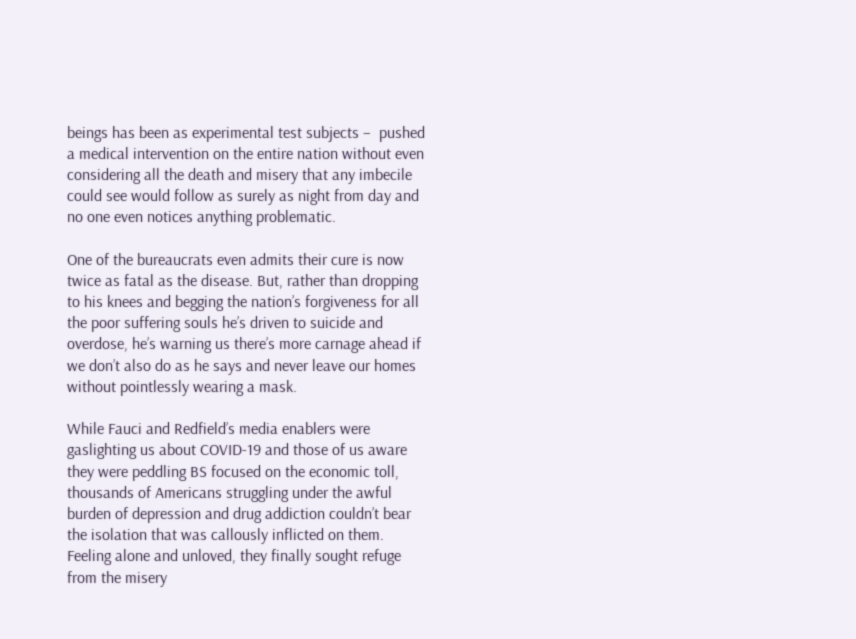beings has been as experimental test subjects –  pushed a medical intervention on the entire nation without even considering all the death and misery that any imbecile could see would follow as surely as night from day and no one even notices anything problematic.

One of the bureaucrats even admits their cure is now twice as fatal as the disease. But, rather than dropping to his knees and begging the nation’s forgiveness for all the poor suffering souls he’s driven to suicide and overdose, he’s warning us there’s more carnage ahead if we don’t also do as he says and never leave our homes without pointlessly wearing a mask.

While Fauci and Redfield’s media enablers were gaslighting us about COVID-19 and those of us aware they were peddling BS focused on the economic toll, thousands of Americans struggling under the awful burden of depression and drug addiction couldn’t bear the isolation that was callously inflicted on them. Feeling alone and unloved, they finally sought refuge from the misery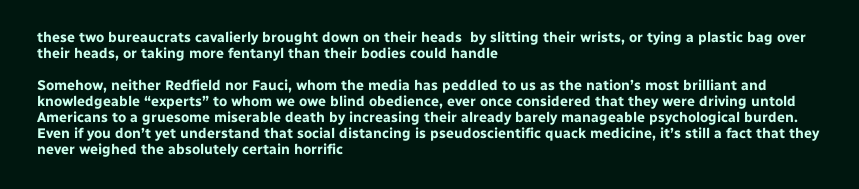these two bureaucrats cavalierly brought down on their heads  by slitting their wrists, or tying a plastic bag over their heads, or taking more fentanyl than their bodies could handle

Somehow, neither Redfield nor Fauci, whom the media has peddled to us as the nation’s most brilliant and knowledgeable “experts” to whom we owe blind obedience, ever once considered that they were driving untold Americans to a gruesome miserable death by increasing their already barely manageable psychological burden. Even if you don’t yet understand that social distancing is pseudoscientific quack medicine, it’s still a fact that they never weighed the absolutely certain horrific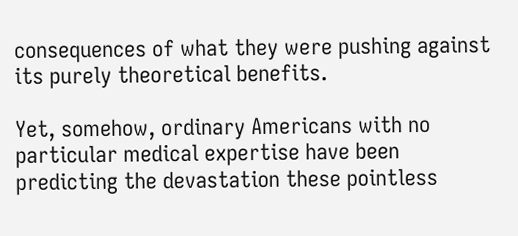consequences of what they were pushing against its purely theoretical benefits.

Yet, somehow, ordinary Americans with no particular medical expertise have been predicting the devastation these pointless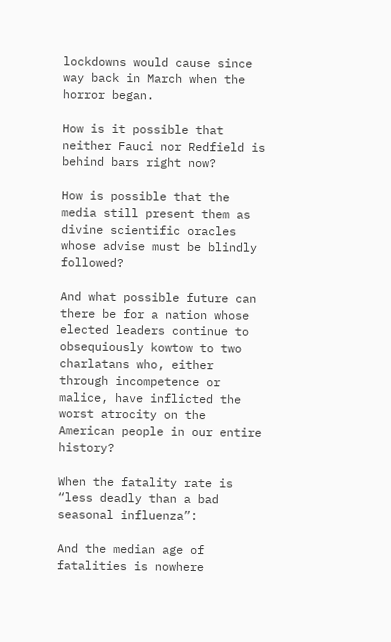lockdowns would cause since way back in March when the horror began.

How is it possible that neither Fauci nor Redfield is behind bars right now?

How is possible that the media still present them as divine scientific oracles whose advise must be blindly followed?

And what possible future can there be for a nation whose elected leaders continue to obsequiously kowtow to two charlatans who, either through incompetence or malice, have inflicted the worst atrocity on the American people in our entire history?

When the fatality rate is “less deadly than a bad seasonal influenza”:

And the median age of fatalities is nowhere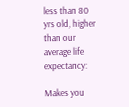less than 80 yrs old, higher than our average life expectancy:

Makes you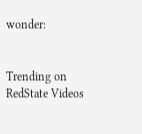wonder:


Trending on RedState Videos